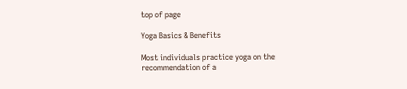top of page

Yoga Basics & Benefits

Most individuals practice yoga on the recommendation of a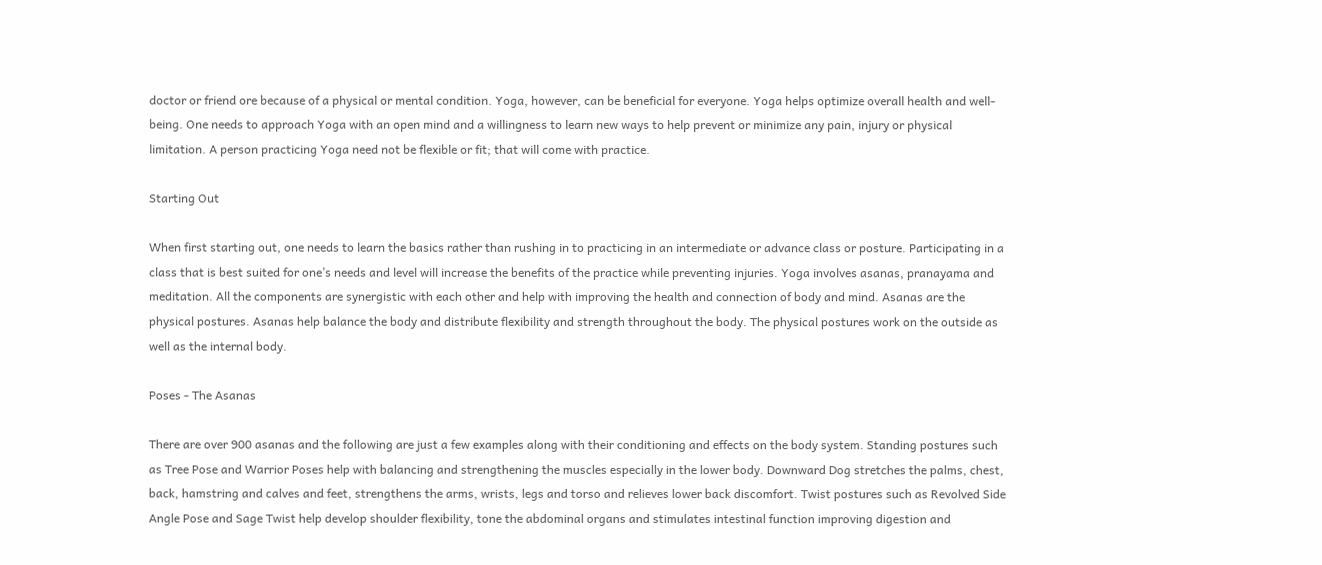doctor or friend ore because of a physical or mental condition. Yoga, however, can be beneficial for everyone. Yoga helps optimize overall health and well-being. One needs to approach Yoga with an open mind and a willingness to learn new ways to help prevent or minimize any pain, injury or physical limitation. A person practicing Yoga need not be flexible or fit; that will come with practice.

Starting Out

When first starting out, one needs to learn the basics rather than rushing in to practicing in an intermediate or advance class or posture. Participating in a class that is best suited for one’s needs and level will increase the benefits of the practice while preventing injuries. Yoga involves asanas, pranayama and meditation. All the components are synergistic with each other and help with improving the health and connection of body and mind. Asanas are the physical postures. Asanas help balance the body and distribute flexibility and strength throughout the body. The physical postures work on the outside as well as the internal body.

Poses - The Asanas

There are over 900 asanas and the following are just a few examples along with their conditioning and effects on the body system. Standing postures such as Tree Pose and Warrior Poses help with balancing and strengthening the muscles especially in the lower body. Downward Dog stretches the palms, chest, back, hamstring and calves and feet, strengthens the arms, wrists, legs and torso and relieves lower back discomfort. Twist postures such as Revolved Side Angle Pose and Sage Twist help develop shoulder flexibility, tone the abdominal organs and stimulates intestinal function improving digestion and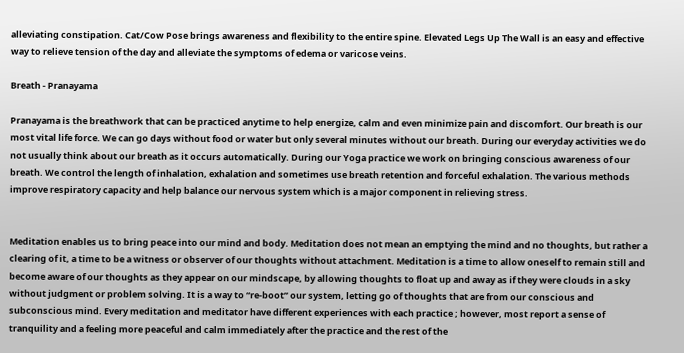alleviating constipation. Cat/Cow Pose brings awareness and flexibility to the entire spine. Elevated Legs Up The Wall is an easy and effective way to relieve tension of the day and alleviate the symptoms of edema or varicose veins.

Breath - Pranayama

Pranayama is the breathwork that can be practiced anytime to help energize, calm and even minimize pain and discomfort. Our breath is our most vital life force. We can go days without food or water but only several minutes without our breath. During our everyday activities we do not usually think about our breath as it occurs automatically. During our Yoga practice we work on bringing conscious awareness of our breath. We control the length of inhalation, exhalation and sometimes use breath retention and forceful exhalation. The various methods improve respiratory capacity and help balance our nervous system which is a major component in relieving stress.


Meditation enables us to bring peace into our mind and body. Meditation does not mean an emptying the mind and no thoughts, but rather a clearing of it, a time to be a witness or observer of our thoughts without attachment. Meditation is a time to allow oneself to remain still and become aware of our thoughts as they appear on our mindscape, by allowing thoughts to float up and away as if they were clouds in a sky without judgment or problem solving. It is a way to “re-boot” our system, letting go of thoughts that are from our conscious and subconscious mind. Every meditation and meditator have different experiences with each practice ; however, most report a sense of tranquility and a feeling more peaceful and calm immediately after the practice and the rest of the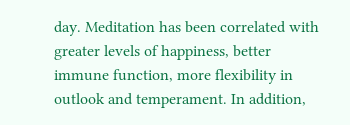day. Meditation has been correlated with greater levels of happiness, better immune function, more flexibility in outlook and temperament. In addition,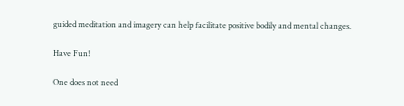guided meditation and imagery can help facilitate positive bodily and mental changes.

Have Fun!

One does not need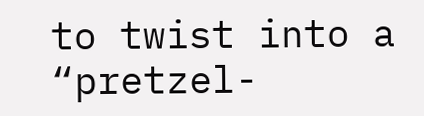to twist into a “pretzel-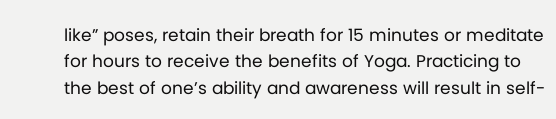like” poses, retain their breath for 15 minutes or meditate for hours to receive the benefits of Yoga. Practicing to the best of one’s ability and awareness will result in self-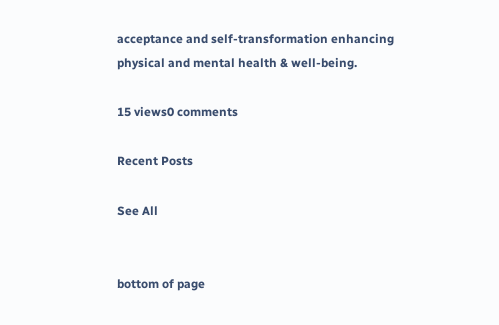acceptance and self-transformation enhancing physical and mental health & well-being.

15 views0 comments

Recent Posts

See All


bottom of page